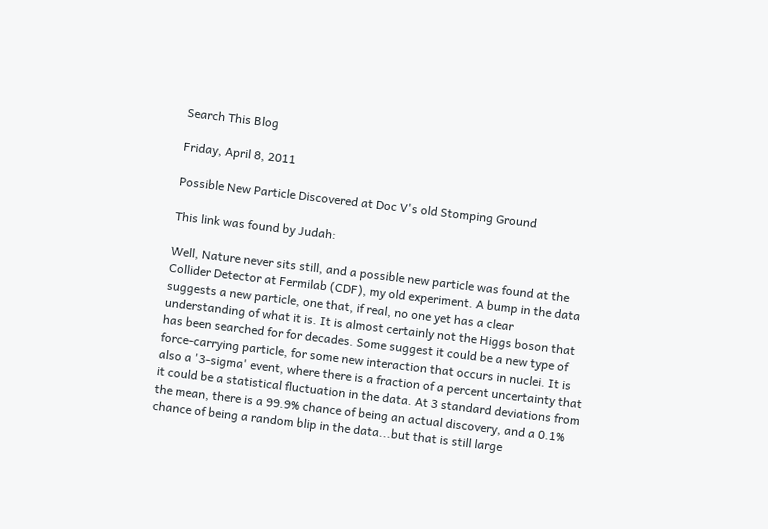Search This Blog

Friday, April 8, 2011

Possible New Particle Discovered at Doc V's old Stomping Ground

This link was found by Judah:

Well, Nature never sits still, and a possible new particle was found at the Collider Detector at Fermilab (CDF), my old experiment. A bump in the data suggests a new particle, one that, if real, no one yet has a clear understanding of what it is. It is almost certainly not the Higgs boson that has been searched for for decades. Some suggest it could be a new type of force-carrying particle, for some new interaction that occurs in nuclei. It is also a '3-sigma' event, where there is a fraction of a percent uncertainty that it could be a statistical fluctuation in the data. At 3 standard deviations from the mean, there is a 99.9% chance of being an actual discovery, and a 0.1% chance of being a random blip in the data...but that is still large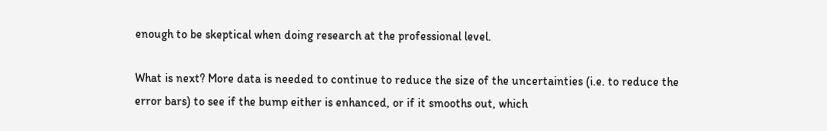enough to be skeptical when doing research at the professional level.

What is next? More data is needed to continue to reduce the size of the uncertainties (i.e. to reduce the error bars) to see if the bump either is enhanced, or if it smooths out, which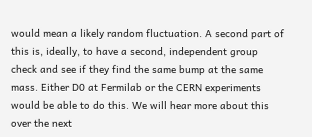would mean a likely random fluctuation. A second part of this is, ideally, to have a second, independent group check and see if they find the same bump at the same mass. Either D0 at Fermilab or the CERN experiments would be able to do this. We will hear more about this over the next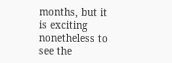months, but it is exciting nonetheless to see the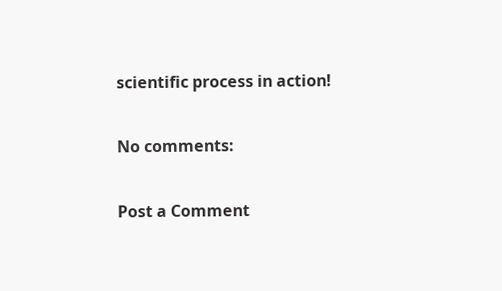scientific process in action!

No comments:

Post a Comment